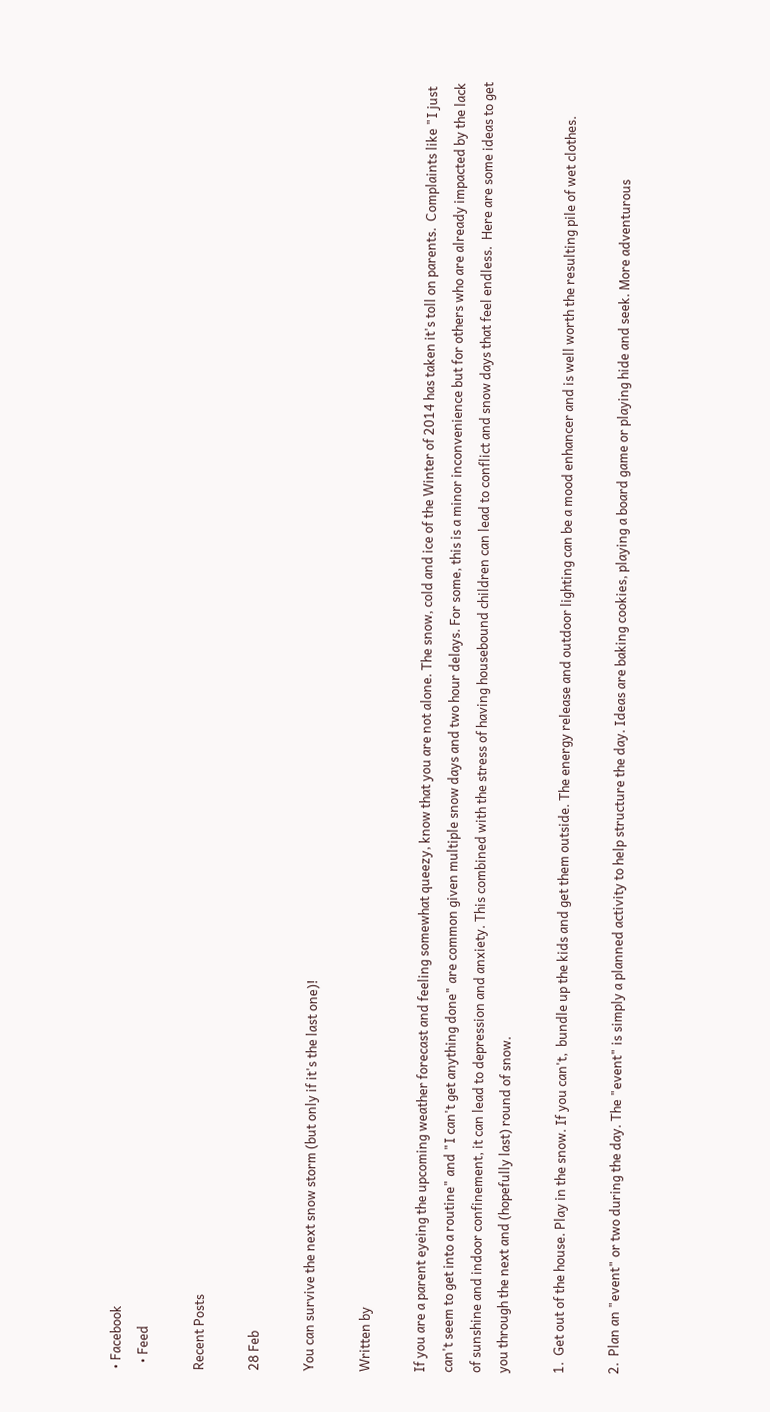• Facebook
  • Feed

Recent Posts

28 Feb

You can survive the next snow storm (but only if it's the last one)!

Written by

If you are a parent eyeing the upcoming weather forecast and feeling somewhat queezy, know that you are not alone. The snow, cold and ice of the Winter of 2014 has taken it's toll on parents.  Complaints like "I just can't seem to get into a routine" and "I can't get anything done" are common given multiple snow days and two hour delays. For some, this is a minor inconvenience but for others who are already impacted by the lack of sunshine and indoor confinement, it can lead to depression and anxiety. This combined with the stress of having housebound children can lead to conflict and snow days that feel endless.  Here are some ideas to get you through the next and (hopefully last) round of snow.

1.  Get out of the house. Play in the snow. If you can't,  bundle up the kids and get them outside. The energy release and outdoor lighting can be a mood enhancer and is well worth the resulting pile of wet clothes.

2.  Plan an "event" or two during the day. The "event" is simply a planned activity to help structure the day. Ideas are baking cookies, playing a board game or playing hide and seek. More adventurous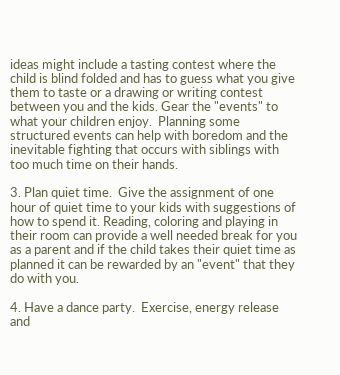ideas might include a tasting contest where the child is blind folded and has to guess what you give them to taste or a drawing or writing contest between you and the kids. Gear the "events" to what your children enjoy.  Planning some structured events can help with boredom and the inevitable fighting that occurs with siblings with too much time on their hands.

3. Plan quiet time.  Give the assignment of one hour of quiet time to your kids with suggestions of how to spend it. Reading, coloring and playing in their room can provide a well needed break for you as a parent and if the child takes their quiet time as planned it can be rewarded by an "event" that they do with you.

4. Have a dance party.  Exercise, energy release  and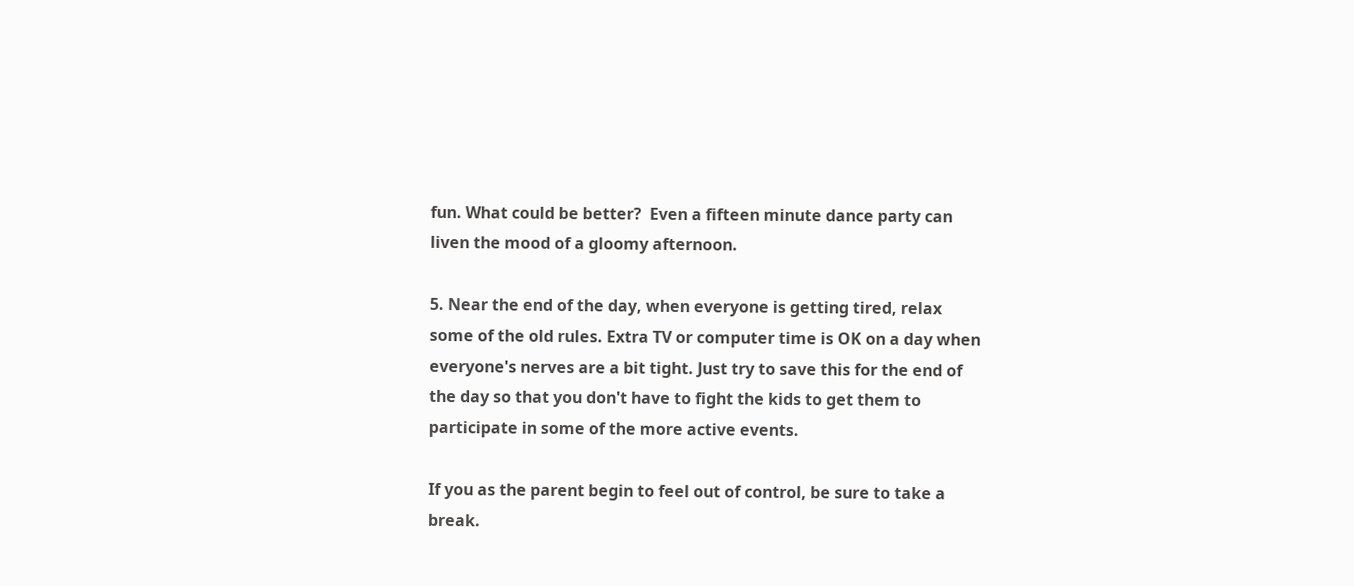fun. What could be better?  Even a fifteen minute dance party can liven the mood of a gloomy afternoon.

5. Near the end of the day, when everyone is getting tired, relax some of the old rules. Extra TV or computer time is OK on a day when everyone's nerves are a bit tight. Just try to save this for the end of the day so that you don't have to fight the kids to get them to participate in some of the more active events.

If you as the parent begin to feel out of control, be sure to take a break.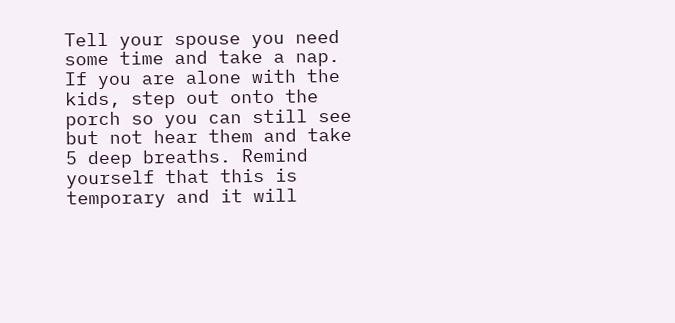Tell your spouse you need some time and take a nap. If you are alone with the kids, step out onto the porch so you can still see but not hear them and take 5 deep breaths. Remind yourself that this is temporary and it will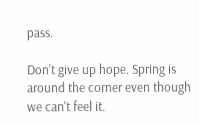pass.

Don't give up hope. Spring is around the corner even though we can't feel it.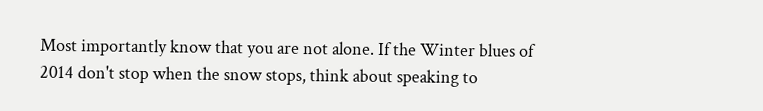Most importantly know that you are not alone. If the Winter blues of 2014 don't stop when the snow stops, think about speaking to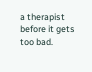a therapist before it gets too bad.